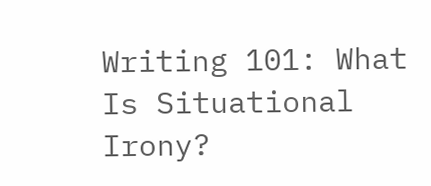Writing 101: What Is Situational Irony?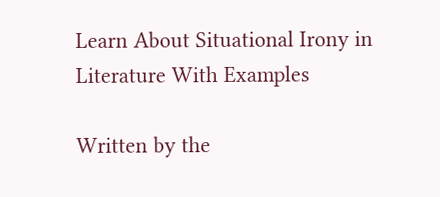Learn About Situational Irony in Literature With Examples

Written by the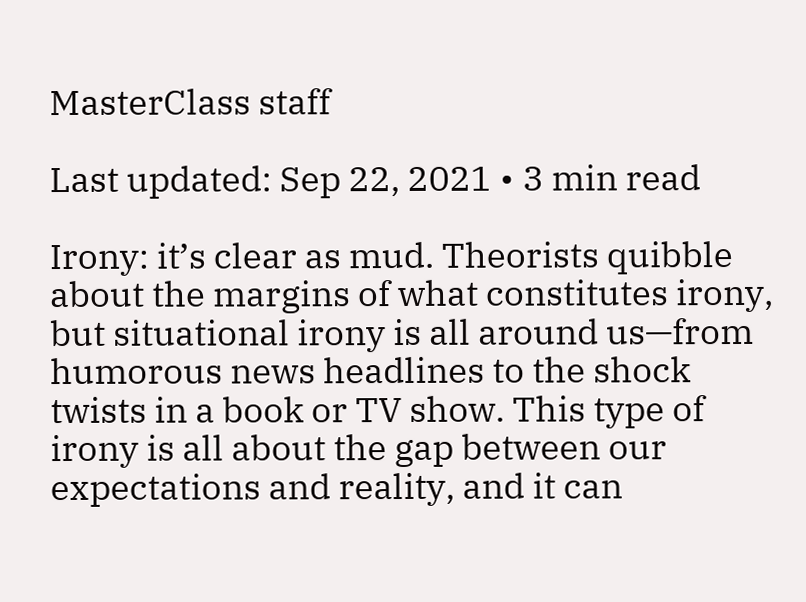MasterClass staff

Last updated: Sep 22, 2021 • 3 min read

Irony: it’s clear as mud. Theorists quibble about the margins of what constitutes irony, but situational irony is all around us—from humorous news headlines to the shock twists in a book or TV show. This type of irony is all about the gap between our expectations and reality, and it can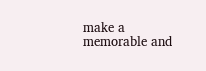make a memorable and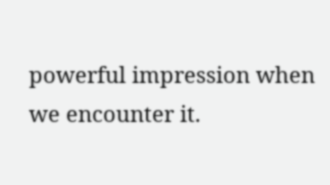powerful impression when we encounter it.